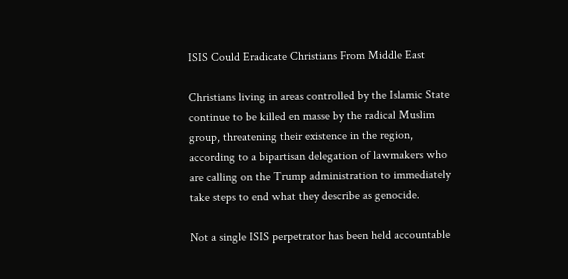ISIS Could Eradicate Christians From Middle East

Christians living in areas controlled by the Islamic State continue to be killed en masse by the radical Muslim group, threatening their existence in the region, according to a bipartisan delegation of lawmakers who are calling on the Trump administration to immediately take steps to end what they describe as genocide.

Not a single ISIS perpetrator has been held accountable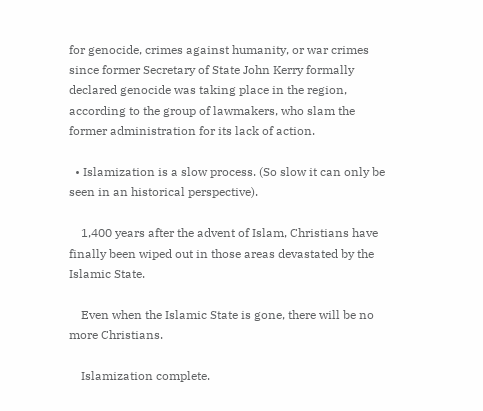for genocide, crimes against humanity, or war crimes since former Secretary of State John Kerry formally declared genocide was taking place in the region, according to the group of lawmakers, who slam the former administration for its lack of action.

  • Islamization is a slow process. (So slow it can only be seen in an historical perspective).

    1,400 years after the advent of Islam, Christians have finally been wiped out in those areas devastated by the Islamic State.

    Even when the Islamic State is gone, there will be no more Christians.

    Islamization complete.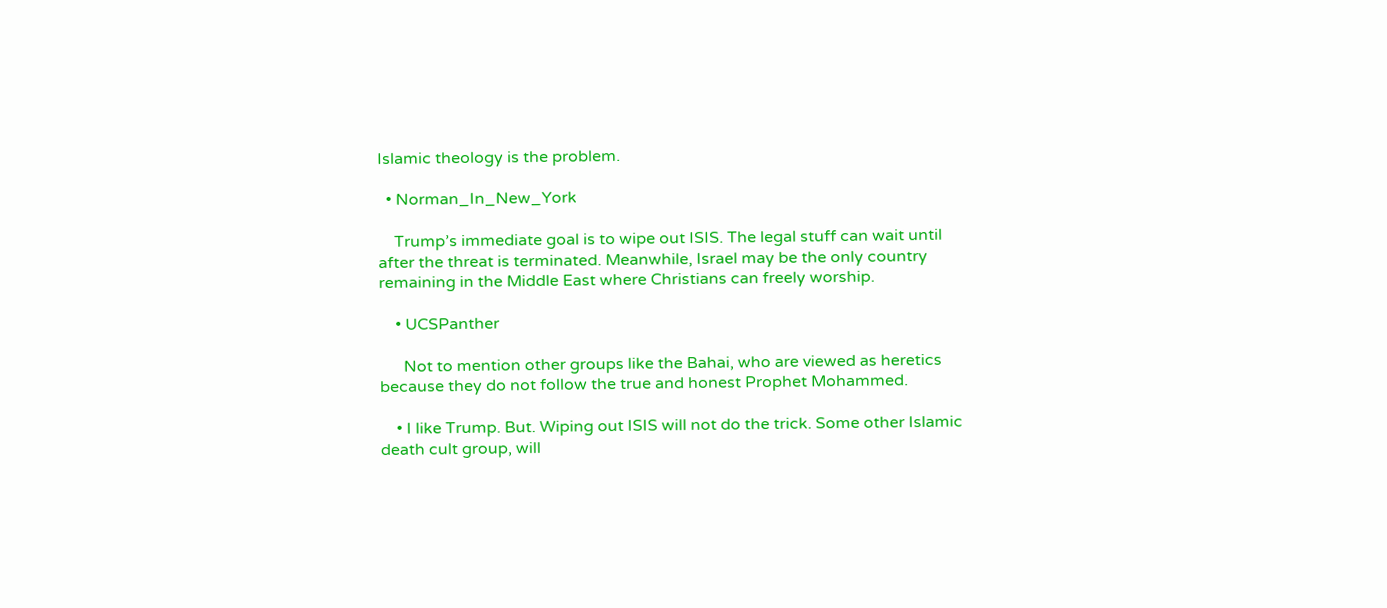Islamic theology is the problem.

  • Norman_In_New_York

    Trump’s immediate goal is to wipe out ISIS. The legal stuff can wait until after the threat is terminated. Meanwhile, Israel may be the only country remaining in the Middle East where Christians can freely worship.

    • UCSPanther

      Not to mention other groups like the Bahai, who are viewed as heretics because they do not follow the true and honest Prophet Mohammed.

    • I like Trump. But. Wiping out ISIS will not do the trick. Some other Islamic death cult group, will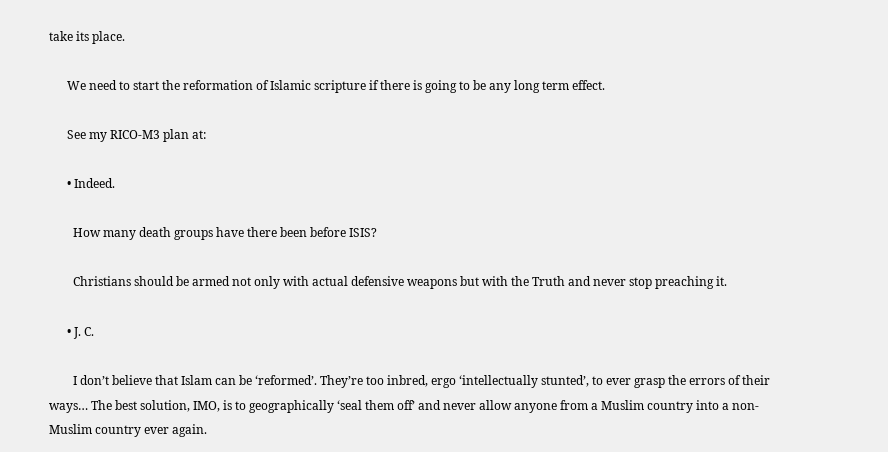take its place.

      We need to start the reformation of Islamic scripture if there is going to be any long term effect.

      See my RICO-M3 plan at:

      • Indeed.

        How many death groups have there been before ISIS?

        Christians should be armed not only with actual defensive weapons but with the Truth and never stop preaching it.

      • J. C.

        I don’t believe that Islam can be ‘reformed’. They’re too inbred, ergo ‘intellectually stunted’, to ever grasp the errors of their ways… The best solution, IMO, is to geographically ‘seal them off’ and never allow anyone from a Muslim country into a non-Muslim country ever again.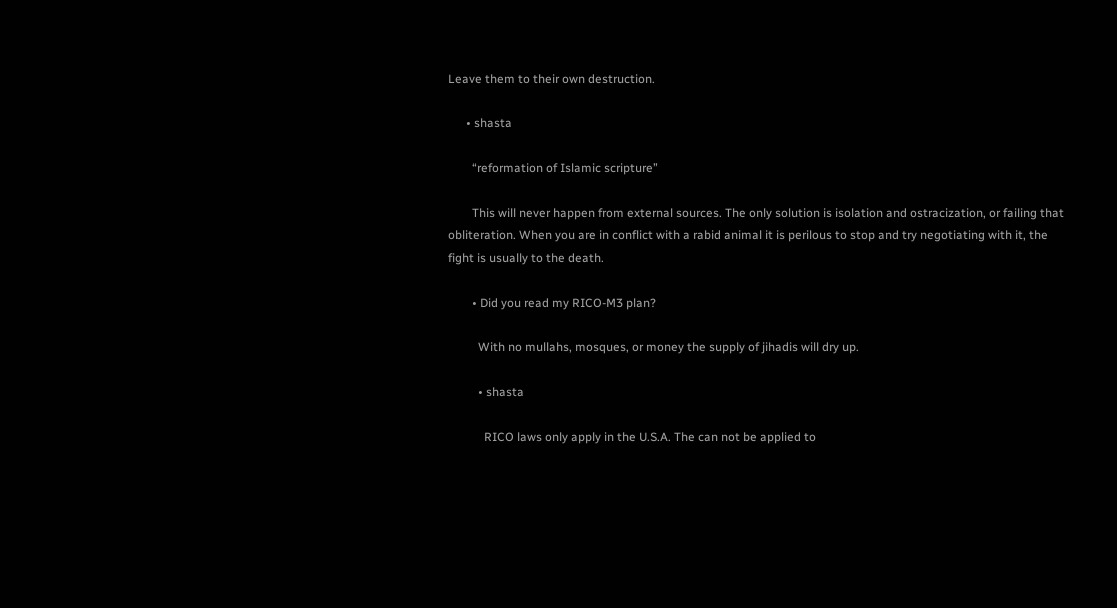Leave them to their own destruction.

      • shasta

        “reformation of Islamic scripture”

        This will never happen from external sources. The only solution is isolation and ostracization, or failing that obliteration. When you are in conflict with a rabid animal it is perilous to stop and try negotiating with it, the fight is usually to the death.

        • Did you read my RICO-M3 plan?

          With no mullahs, mosques, or money the supply of jihadis will dry up.

          • shasta

            RICO laws only apply in the U.S.A. The can not be applied to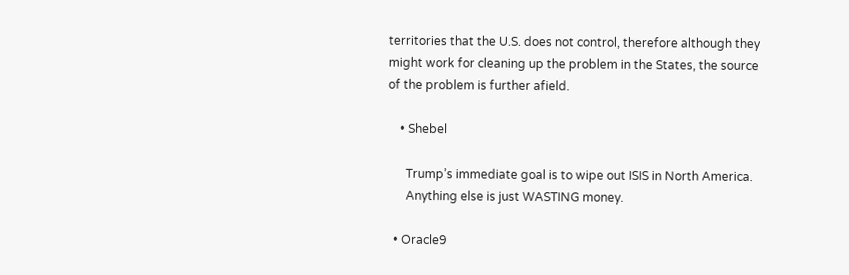territories that the U.S. does not control, therefore although they might work for cleaning up the problem in the States, the source of the problem is further afield.

    • Shebel

      Trump’s immediate goal is to wipe out ISIS in North America.
      Anything else is just WASTING money.

  • Oracle9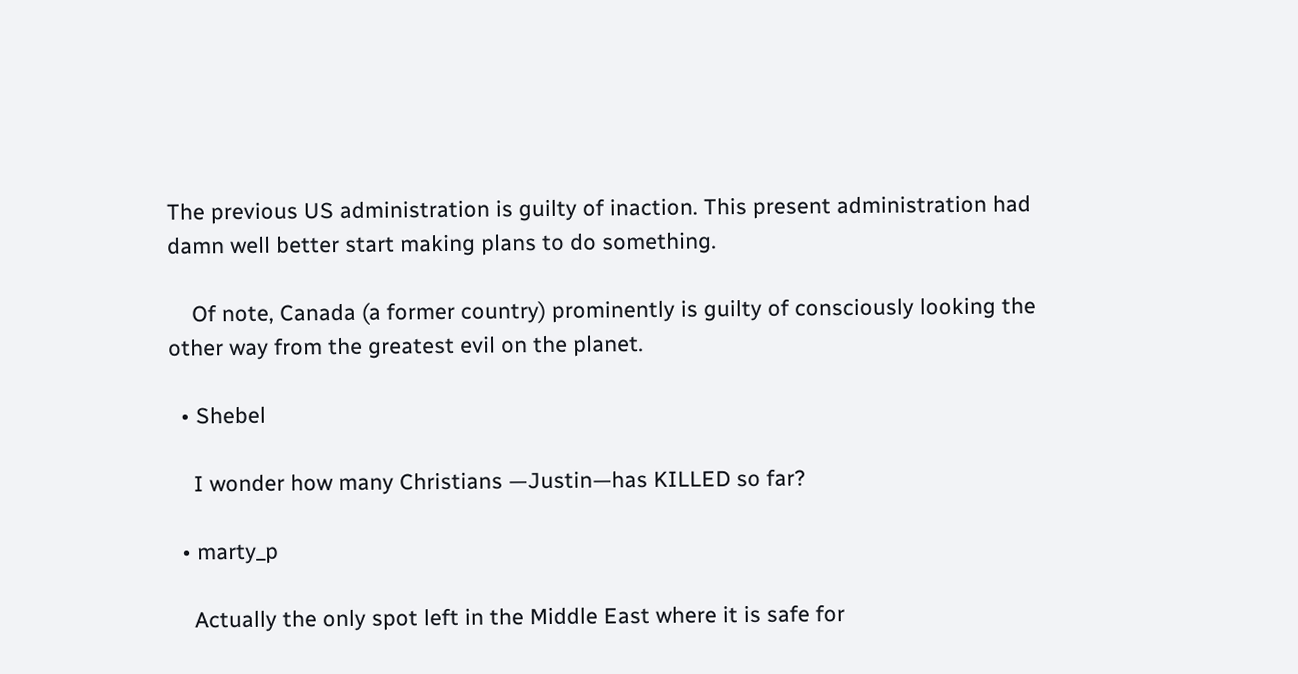The previous US administration is guilty of inaction. This present administration had damn well better start making plans to do something.

    Of note, Canada (a former country) prominently is guilty of consciously looking the other way from the greatest evil on the planet.

  • Shebel

    I wonder how many Christians —Justin—has KILLED so far?

  • marty_p

    Actually the only spot left in the Middle East where it is safe for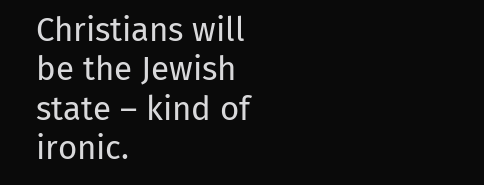Christians will be the Jewish state – kind of ironic.